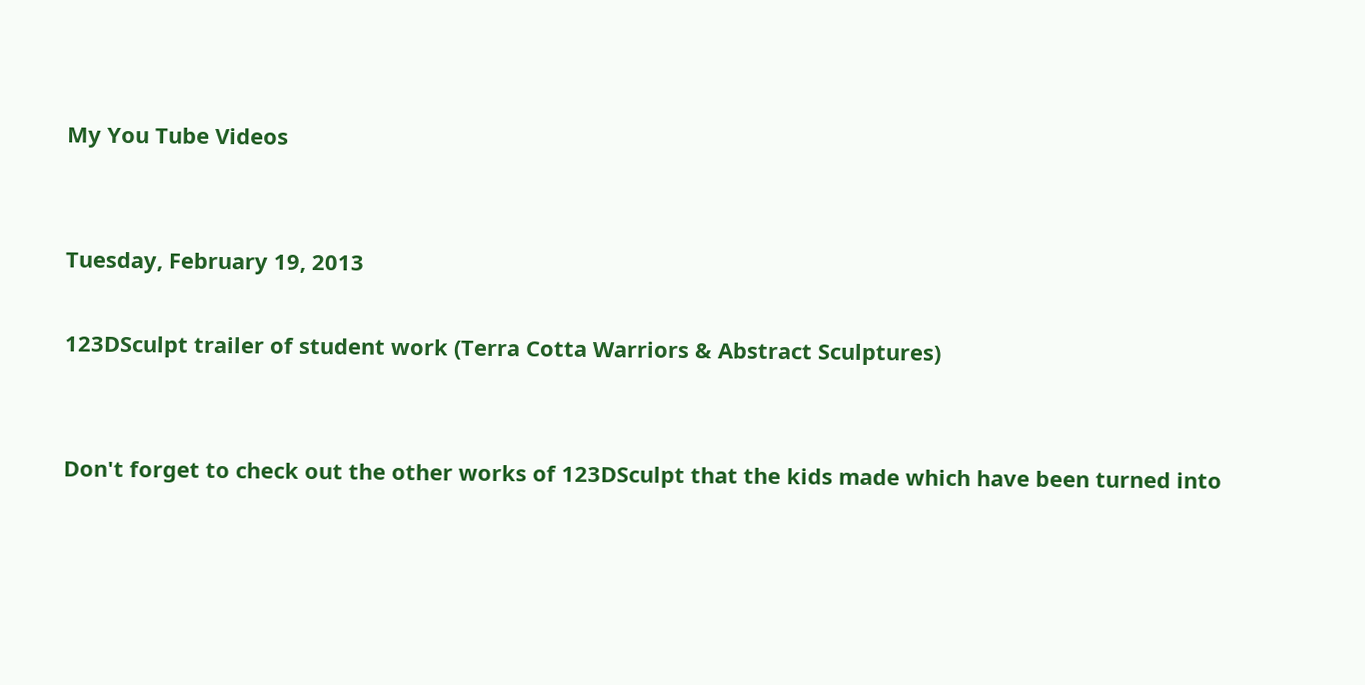My You Tube Videos


Tuesday, February 19, 2013

123DSculpt trailer of student work (Terra Cotta Warriors & Abstract Sculptures)


Don't forget to check out the other works of 123DSculpt that the kids made which have been turned into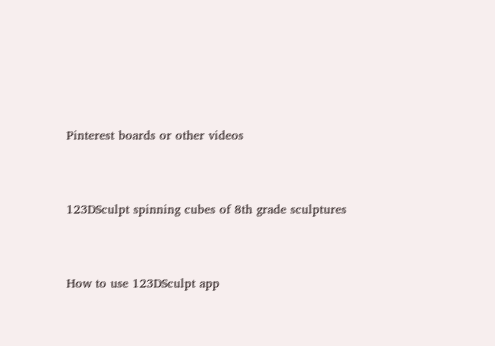Pinterest boards or other videos


123DSculpt spinning cubes of 8th grade sculptures


How to use 123DSculpt app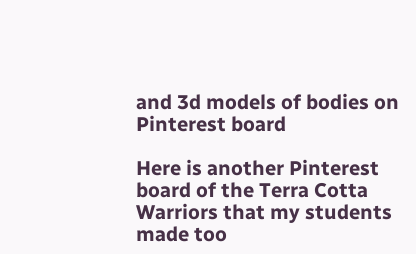and 3d models of bodies on Pinterest board

Here is another Pinterest board of the Terra Cotta Warriors that my students made too